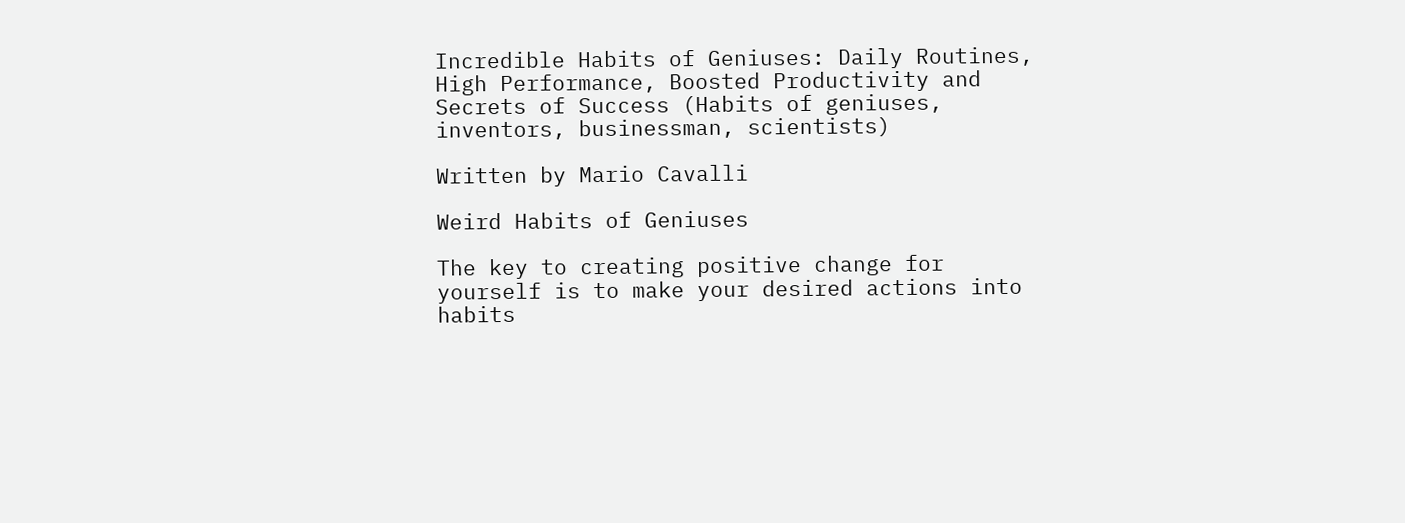Incredible Habits of Geniuses: Daily Routines, High Performance, Boosted Productivity and Secrets of Success (Habits of geniuses, inventors, businessman, scientists)

Written by Mario Cavalli

Weird Habits of Geniuses

The key to creating positive change for yourself is to make your desired actions into habits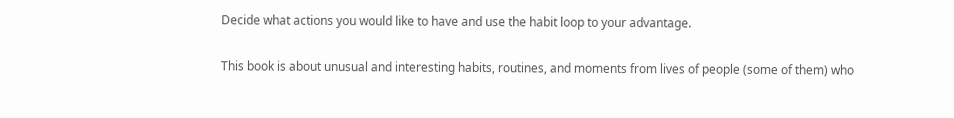Decide what actions you would like to have and use the habit loop to your advantage.

This book is about unusual and interesting habits, routines, and moments from lives of people (some of them) who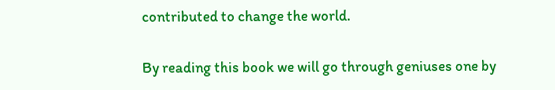contributed to change the world.

By reading this book we will go through geniuses one by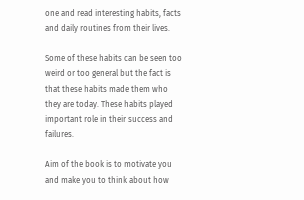one and read interesting habits, facts and daily routines from their lives.

Some of these habits can be seen too weird or too general but the fact is that these habits made them who they are today. These habits played important role in their success and failures.

Aim of the book is to motivate you and make you to think about how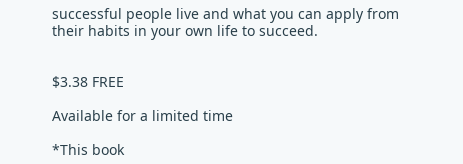successful people live and what you can apply from their habits in your own life to succeed.


$3.38 FREE

Available for a limited time

*This book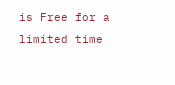is Free for a limited time